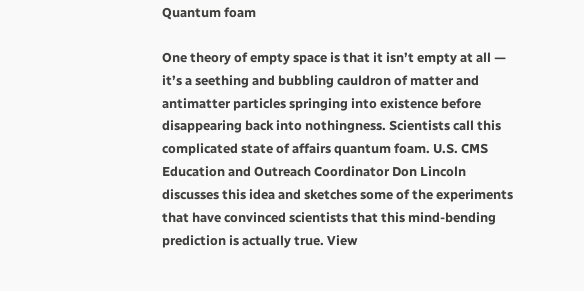Quantum foam

One theory of empty space is that it isn’t empty at all — it’s a seething and bubbling cauldron of matter and antimatter particles springing into existence before disappearing back into nothingness. Scientists call this complicated state of affairs quantum foam. U.S. CMS Education and Outreach Coordinator Don Lincoln discusses this idea and sketches some of the experiments that have convinced scientists that this mind-bending prediction is actually true. View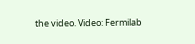the video. Video: Fermilab